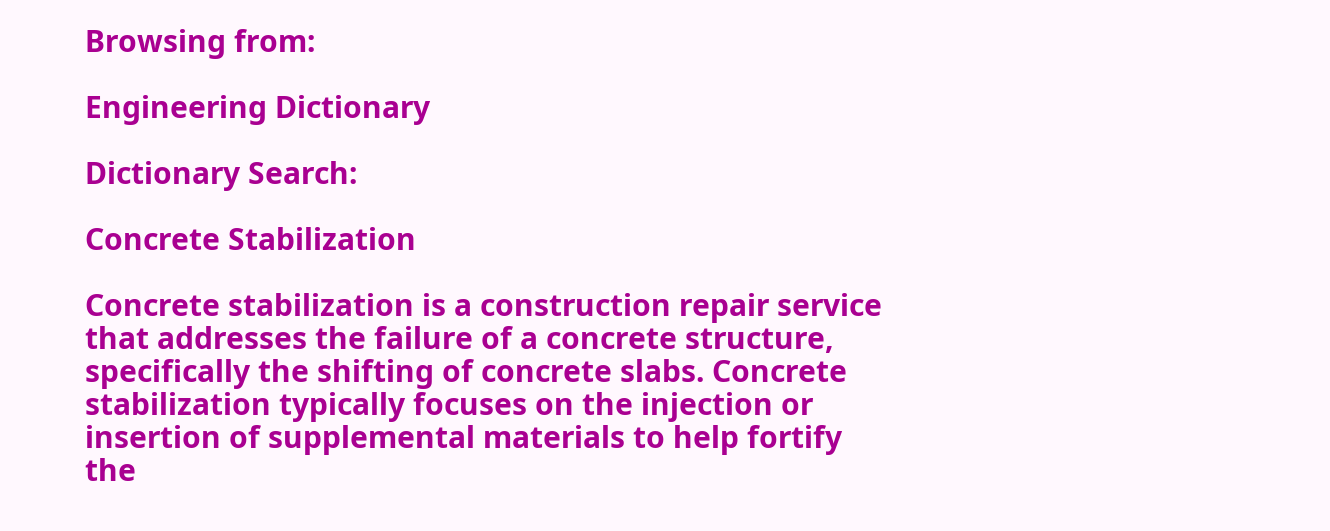Browsing from:

Engineering Dictionary

Dictionary Search:

Concrete Stabilization

Concrete stabilization is a construction repair service that addresses the failure of a concrete structure, specifically the shifting of concrete slabs. Concrete stabilization typically focuses on the injection or insertion of supplemental materials to help fortify the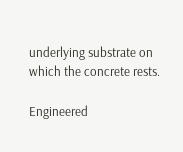underlying substrate on which the concrete rests.

Engineered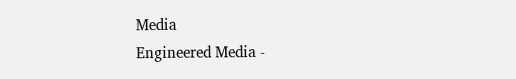Media
Engineered Media -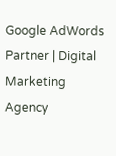Google AdWords Partner | Digital Marketing Agency